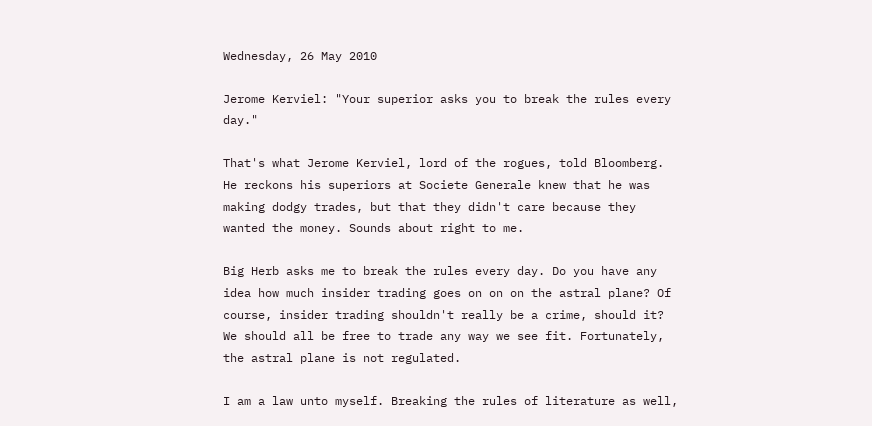Wednesday, 26 May 2010

Jerome Kerviel: "Your superior asks you to break the rules every day."

That's what Jerome Kerviel, lord of the rogues, told Bloomberg. He reckons his superiors at Societe Generale knew that he was making dodgy trades, but that they didn't care because they wanted the money. Sounds about right to me.

Big Herb asks me to break the rules every day. Do you have any idea how much insider trading goes on on on the astral plane? Of course, insider trading shouldn't really be a crime, should it? We should all be free to trade any way we see fit. Fortunately, the astral plane is not regulated.

I am a law unto myself. Breaking the rules of literature as well,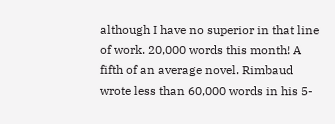although I have no superior in that line of work. 20,000 words this month! A fifth of an average novel. Rimbaud wrote less than 60,000 words in his 5-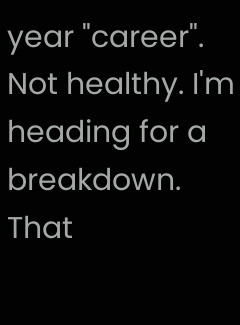year "career". Not healthy. I'm heading for a breakdown. That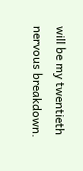will be my twentieth nervous breakdown.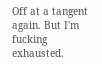Off at a tangent again. But I'm fucking exhausted.